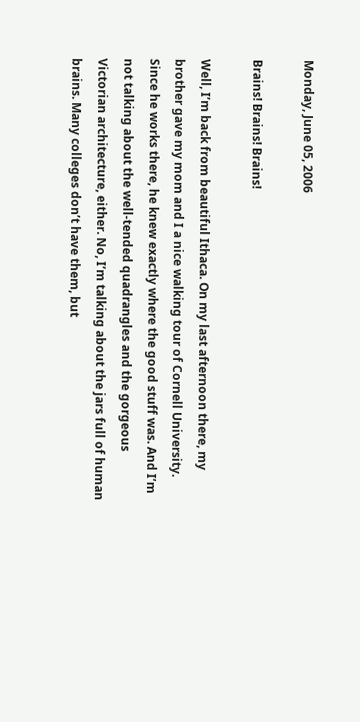Monday, June 05, 2006

Brains! Brains! Brains!

Well, I’m back from beautiful Ithaca. On my last afternoon there, my brother gave my mom and I a nice walking tour of Cornell University. Since he works there, he knew exactly where the good stuff was. And I’m not talking about the well-tended quadrangles and the gorgeous Victorian architecture, either. No, I’m talking about the jars full of human brains. Many colleges don’t have them, but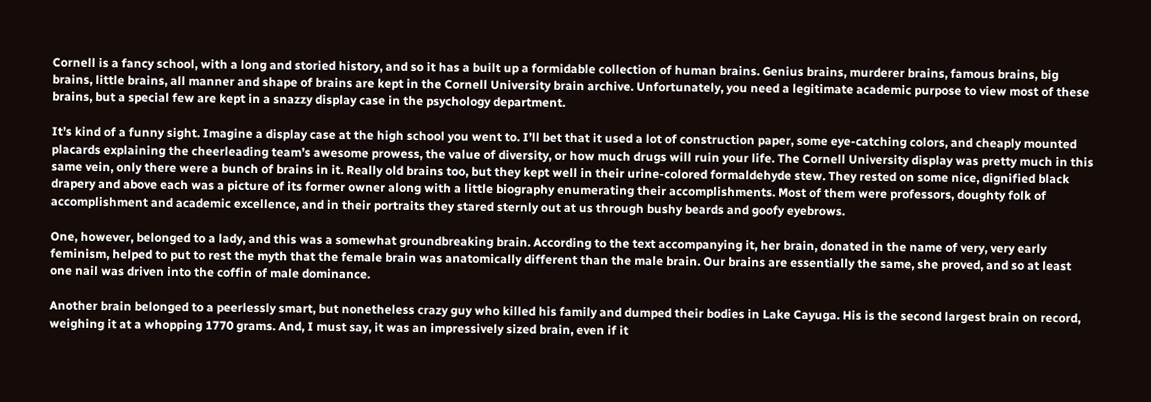Cornell is a fancy school, with a long and storied history, and so it has a built up a formidable collection of human brains. Genius brains, murderer brains, famous brains, big brains, little brains, all manner and shape of brains are kept in the Cornell University brain archive. Unfortunately, you need a legitimate academic purpose to view most of these brains, but a special few are kept in a snazzy display case in the psychology department.

It’s kind of a funny sight. Imagine a display case at the high school you went to. I’ll bet that it used a lot of construction paper, some eye-catching colors, and cheaply mounted placards explaining the cheerleading team’s awesome prowess, the value of diversity, or how much drugs will ruin your life. The Cornell University display was pretty much in this same vein, only there were a bunch of brains in it. Really old brains too, but they kept well in their urine-colored formaldehyde stew. They rested on some nice, dignified black drapery and above each was a picture of its former owner along with a little biography enumerating their accomplishments. Most of them were professors, doughty folk of accomplishment and academic excellence, and in their portraits they stared sternly out at us through bushy beards and goofy eyebrows.

One, however, belonged to a lady, and this was a somewhat groundbreaking brain. According to the text accompanying it, her brain, donated in the name of very, very early feminism, helped to put to rest the myth that the female brain was anatomically different than the male brain. Our brains are essentially the same, she proved, and so at least one nail was driven into the coffin of male dominance.

Another brain belonged to a peerlessly smart, but nonetheless crazy guy who killed his family and dumped their bodies in Lake Cayuga. His is the second largest brain on record, weighing it at a whopping 1770 grams. And, I must say, it was an impressively sized brain, even if it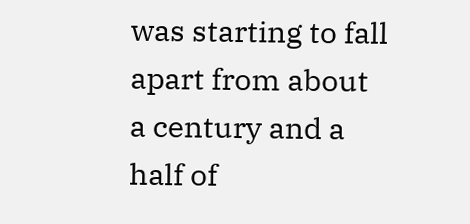was starting to fall apart from about a century and a half of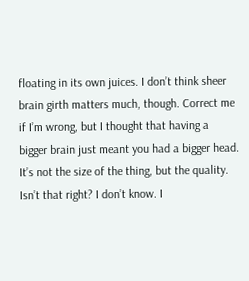floating in its own juices. I don’t think sheer brain girth matters much, though. Correct me if I’m wrong, but I thought that having a bigger brain just meant you had a bigger head. It’s not the size of the thing, but the quality. Isn’t that right? I don’t know. I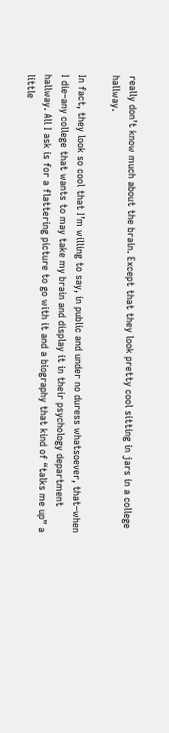really don’t know much about the brain. Except that they look pretty cool sitting in jars in a college hallway.

In fact, they look so cool that I’m willing to say, in public and under no duress whatsoever, that–when I die–any college that wants to may take my brain and display it in their psychology department hallway. All I ask is for a flattering picture to go with it and a biography that kind of “talks me up” a little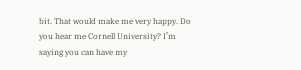bit. That would make me very happy. Do you hear me Cornell University? I’m saying you can have my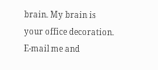brain. My brain is your office decoration. E-mail me and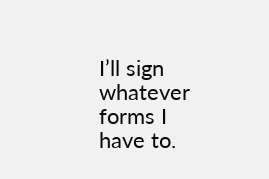I’ll sign whatever forms I have to.